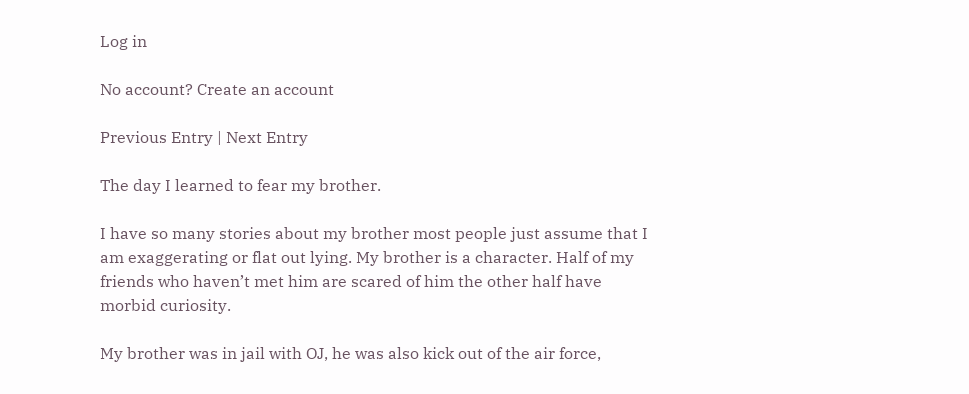Log in

No account? Create an account

Previous Entry | Next Entry

The day I learned to fear my brother.

I have so many stories about my brother most people just assume that I am exaggerating or flat out lying. My brother is a character. Half of my friends who haven’t met him are scared of him the other half have morbid curiosity.

My brother was in jail with OJ, he was also kick out of the air force,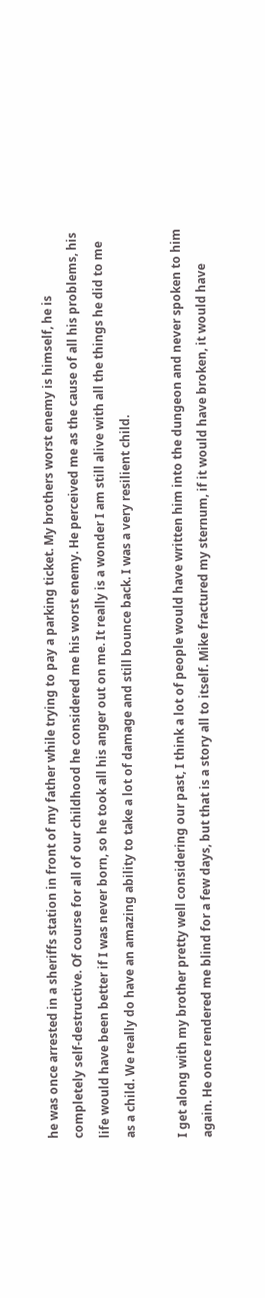he was once arrested in a sheriffs station in front of my father while trying to pay a parking ticket. My brothers worst enemy is himself, he is completely self-destructive. Of course for all of our childhood he considered me his worst enemy. He perceived me as the cause of all his problems, his life would have been better if I was never born, so he took all his anger out on me. It really is a wonder I am still alive with all the things he did to me as a child. We really do have an amazing ability to take a lot of damage and still bounce back. I was a very resilient child.

I get along with my brother pretty well considering our past, I think a lot of people would have written him into the dungeon and never spoken to him again. He once rendered me blind for a few days, but that is a story all to itself. Mike fractured my sternum, if it would have broken, it would have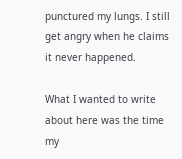punctured my lungs. I still get angry when he claims it never happened.

What I wanted to write about here was the time my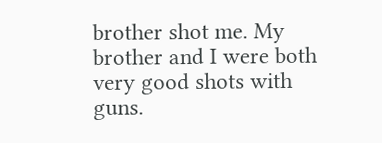brother shot me. My brother and I were both very good shots with guns.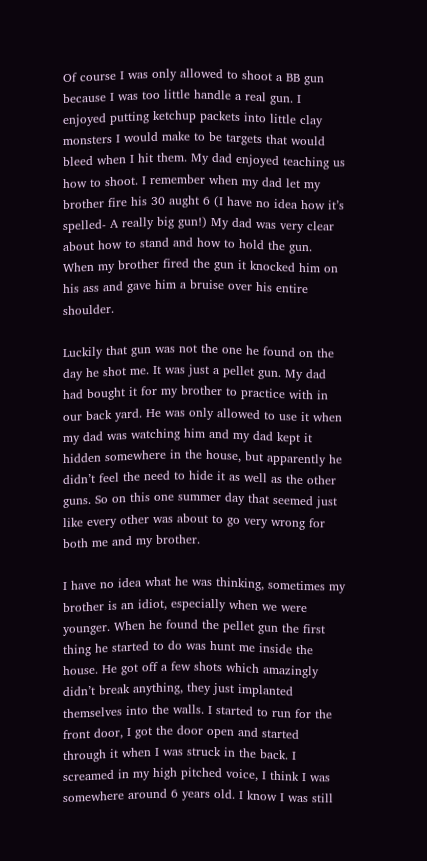Of course I was only allowed to shoot a BB gun because I was too little handle a real gun. I enjoyed putting ketchup packets into little clay monsters I would make to be targets that would bleed when I hit them. My dad enjoyed teaching us how to shoot. I remember when my dad let my brother fire his 30 aught 6 (I have no idea how it’s spelled- A really big gun!) My dad was very clear about how to stand and how to hold the gun. When my brother fired the gun it knocked him on his ass and gave him a bruise over his entire shoulder.

Luckily that gun was not the one he found on the day he shot me. It was just a pellet gun. My dad had bought it for my brother to practice with in our back yard. He was only allowed to use it when my dad was watching him and my dad kept it hidden somewhere in the house, but apparently he didn’t feel the need to hide it as well as the other guns. So on this one summer day that seemed just like every other was about to go very wrong for both me and my brother.

I have no idea what he was thinking, sometimes my brother is an idiot, especially when we were younger. When he found the pellet gun the first thing he started to do was hunt me inside the house. He got off a few shots which amazingly didn’t break anything, they just implanted themselves into the walls. I started to run for the front door, I got the door open and started through it when I was struck in the back. I screamed in my high pitched voice, I think I was somewhere around 6 years old. I know I was still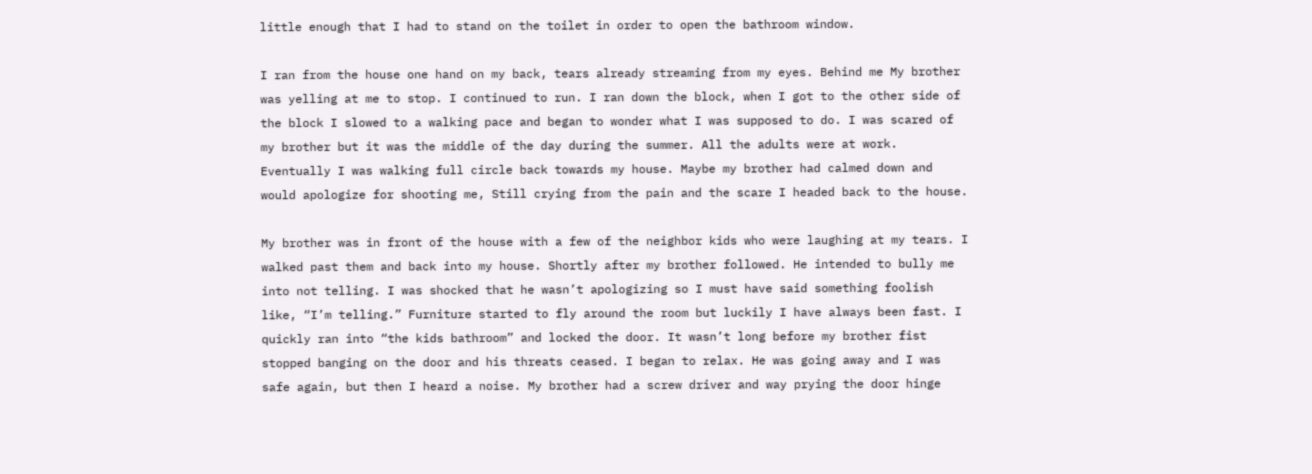little enough that I had to stand on the toilet in order to open the bathroom window.

I ran from the house one hand on my back, tears already streaming from my eyes. Behind me My brother was yelling at me to stop. I continued to run. I ran down the block, when I got to the other side of the block I slowed to a walking pace and began to wonder what I was supposed to do. I was scared of my brother but it was the middle of the day during the summer. All the adults were at work. Eventually I was walking full circle back towards my house. Maybe my brother had calmed down and would apologize for shooting me, Still crying from the pain and the scare I headed back to the house.

My brother was in front of the house with a few of the neighbor kids who were laughing at my tears. I walked past them and back into my house. Shortly after my brother followed. He intended to bully me into not telling. I was shocked that he wasn’t apologizing so I must have said something foolish like, “I’m telling.” Furniture started to fly around the room but luckily I have always been fast. I quickly ran into “the kids bathroom” and locked the door. It wasn’t long before my brother fist stopped banging on the door and his threats ceased. I began to relax. He was going away and I was safe again, but then I heard a noise. My brother had a screw driver and way prying the door hinge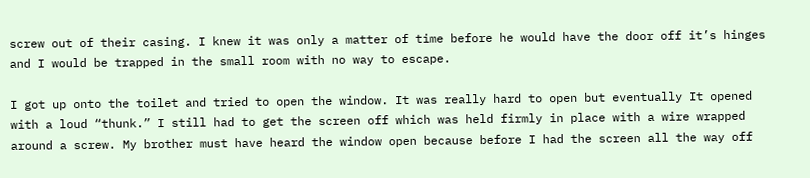screw out of their casing. I knew it was only a matter of time before he would have the door off it’s hinges and I would be trapped in the small room with no way to escape.

I got up onto the toilet and tried to open the window. It was really hard to open but eventually It opened with a loud “thunk.” I still had to get the screen off which was held firmly in place with a wire wrapped around a screw. My brother must have heard the window open because before I had the screen all the way off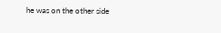he was on the other side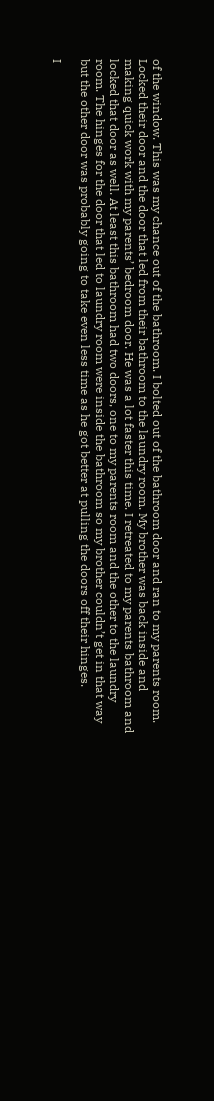of the window. This was my chance out of the bathroom. I bolted out of the bathroom door and ran to my parents room. Locked their door and the door that led from their bathroom to the laundry room. My brother was back inside and making quick work with my parents’ bedroom door. He was a lot faster this time. I retreated to my parents bathroom and locked that door as well. At least this bathroom had two doors, one to my parents room and the other to the laundry room. The hinges for the door that led to laundry room were inside the bathroom so my brother couldn’t get in that way but the other door was probably going to take even less time as he got better at pulling the doors off their hinges.

I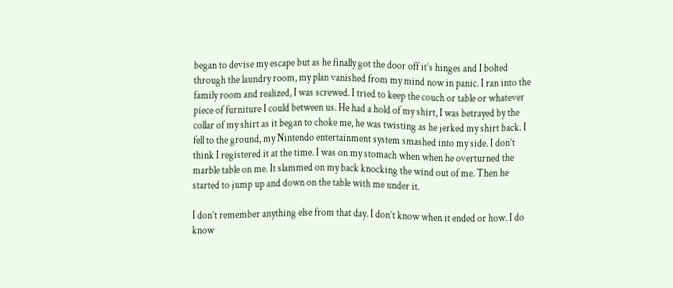began to devise my escape but as he finally got the door off it’s hinges and I bolted through the laundry room, my plan vanished from my mind now in panic. I ran into the family room and realized, I was screwed. I tried to keep the couch or table or whatever piece of furniture I could between us. He had a hold of my shirt, I was betrayed by the collar of my shirt as it began to choke me, he was twisting as he jerked my shirt back. I fell to the ground, my Nintendo entertainment system smashed into my side. I don’t think I registered it at the time. I was on my stomach when when he overturned the marble table on me. It slammed on my back knocking the wind out of me. Then he started to jump up and down on the table with me under it.

I don’t remember anything else from that day. I don’t know when it ended or how. I do know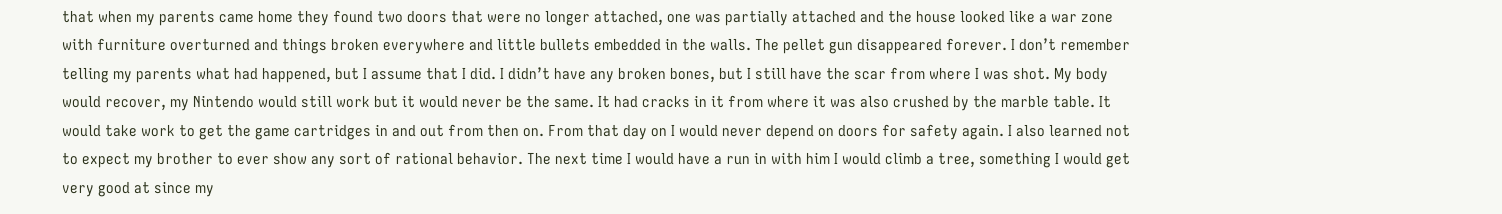that when my parents came home they found two doors that were no longer attached, one was partially attached and the house looked like a war zone with furniture overturned and things broken everywhere and little bullets embedded in the walls. The pellet gun disappeared forever. I don’t remember telling my parents what had happened, but I assume that I did. I didn’t have any broken bones, but I still have the scar from where I was shot. My body would recover, my Nintendo would still work but it would never be the same. It had cracks in it from where it was also crushed by the marble table. It would take work to get the game cartridges in and out from then on. From that day on I would never depend on doors for safety again. I also learned not to expect my brother to ever show any sort of rational behavior. The next time I would have a run in with him I would climb a tree, something I would get very good at since my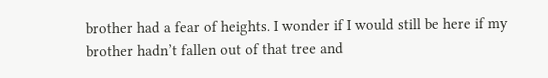brother had a fear of heights. I wonder if I would still be here if my brother hadn’t fallen out of that tree and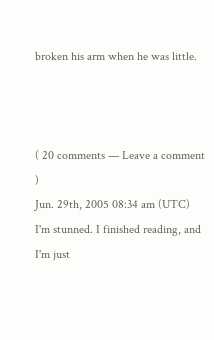broken his arm when he was little.



( 20 comments — Leave a comment )
Jun. 29th, 2005 08:34 am (UTC)
I'm stunned. I finished reading, and I'm just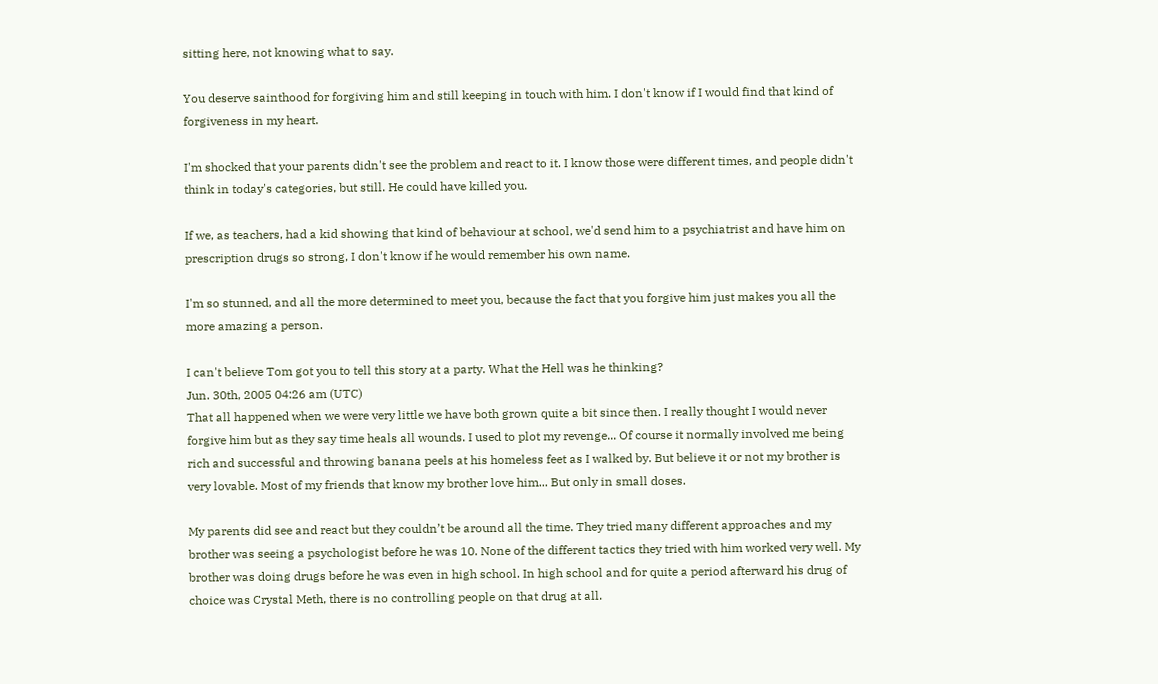sitting here, not knowing what to say.

You deserve sainthood for forgiving him and still keeping in touch with him. I don't know if I would find that kind of forgiveness in my heart.

I'm shocked that your parents didn't see the problem and react to it. I know those were different times, and people didn't think in today's categories, but still. He could have killed you.

If we, as teachers, had a kid showing that kind of behaviour at school, we'd send him to a psychiatrist and have him on prescription drugs so strong, I don't know if he would remember his own name.

I'm so stunned, and all the more determined to meet you, because the fact that you forgive him just makes you all the more amazing a person.

I can't believe Tom got you to tell this story at a party. What the Hell was he thinking?
Jun. 30th, 2005 04:26 am (UTC)
That all happened when we were very little we have both grown quite a bit since then. I really thought I would never forgive him but as they say time heals all wounds. I used to plot my revenge... Of course it normally involved me being rich and successful and throwing banana peels at his homeless feet as I walked by. But believe it or not my brother is very lovable. Most of my friends that know my brother love him... But only in small doses.

My parents did see and react but they couldn’t be around all the time. They tried many different approaches and my brother was seeing a psychologist before he was 10. None of the different tactics they tried with him worked very well. My brother was doing drugs before he was even in high school. In high school and for quite a period afterward his drug of choice was Crystal Meth, there is no controlling people on that drug at all.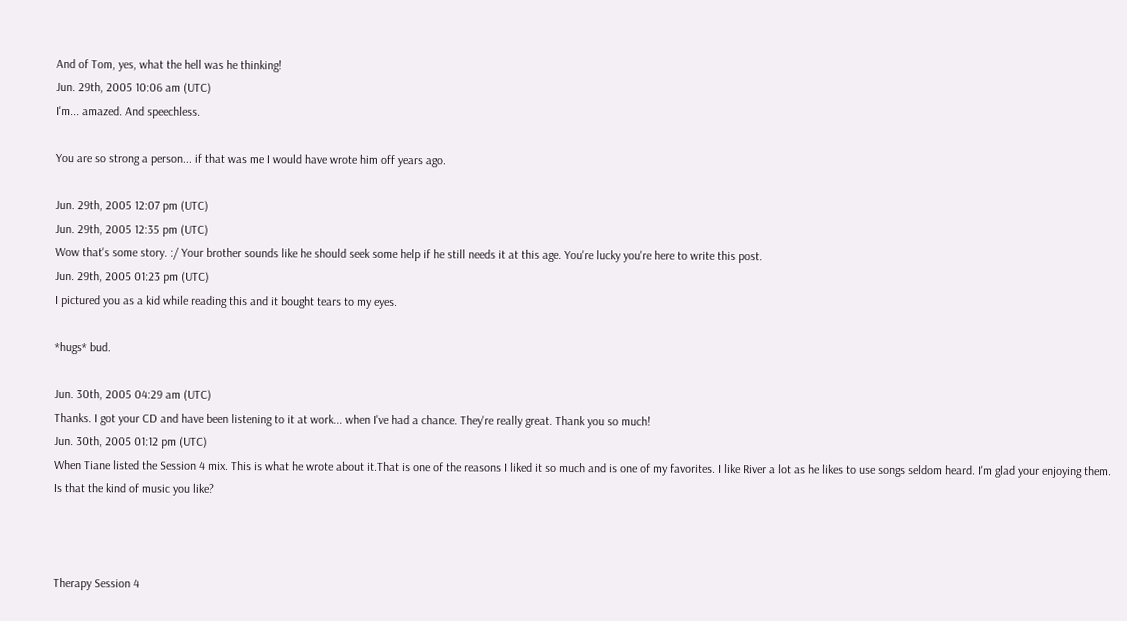And of Tom, yes, what the hell was he thinking!
Jun. 29th, 2005 10:06 am (UTC)
I'm... amazed. And speechless.

You are so strong a person... if that was me I would have wrote him off years ago.

Jun. 29th, 2005 12:07 pm (UTC)
Jun. 29th, 2005 12:35 pm (UTC)
Wow that's some story. :/ Your brother sounds like he should seek some help if he still needs it at this age. You're lucky you're here to write this post.
Jun. 29th, 2005 01:23 pm (UTC)
I pictured you as a kid while reading this and it bought tears to my eyes.

*hugs* bud.

Jun. 30th, 2005 04:29 am (UTC)
Thanks. I got your CD and have been listening to it at work... when I've had a chance. They're really great. Thank you so much!
Jun. 30th, 2005 01:12 pm (UTC)
When Tiane listed the Session 4 mix. This is what he wrote about it.That is one of the reasons I liked it so much and is one of my favorites. I like River a lot as he likes to use songs seldom heard. I'm glad your enjoying them. Is that the kind of music you like?



Therapy Session 4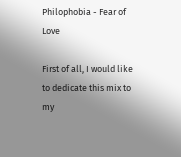Philophobia - Fear of Love

First of all, I would like to dedicate this mix to my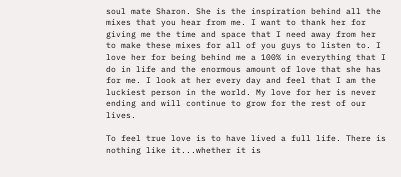soul mate Sharon. She is the inspiration behind all the mixes that you hear from me. I want to thank her for giving me the time and space that I need away from her to make these mixes for all of you guys to listen to. I love her for being behind me a 100% in everything that I do in life and the enormous amount of love that she has for me. I look at her every day and feel that I am the luckiest person in the world. My love for her is never ending and will continue to grow for the rest of our lives.

To feel true love is to have lived a full life. There is nothing like it...whether it is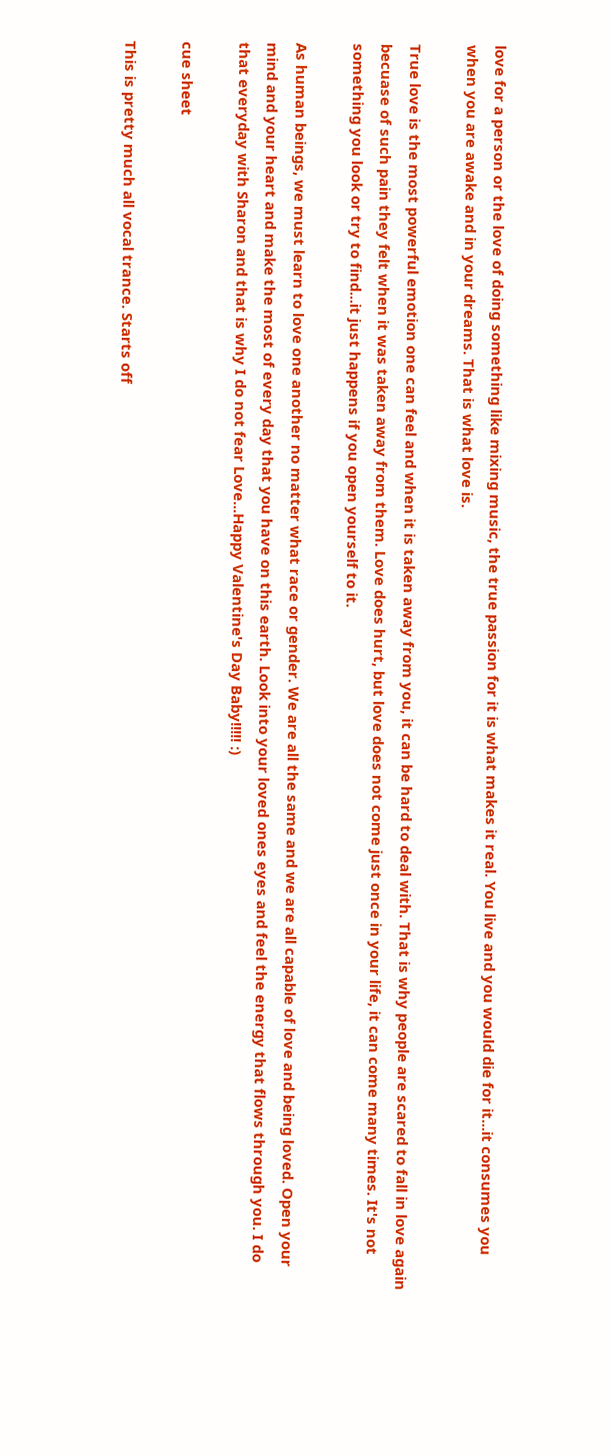love for a person or the love of doing something like mixing music, the true passion for it is what makes it real. You live and you would die for it...it consumes you when you are awake and in your dreams. That is what love is.

True love is the most powerful emotion one can feel and when it is taken away from you, it can be hard to deal with. That is why people are scared to fall in love again becuase of such pain they felt when it was taken away from them. Love does hurt, but love does not come just once in your life, it can come many times. It's not something you look or try to find...it just happens if you open yourself to it.

As human beings, we must learn to love one another no matter what race or gender. We are all the same and we are all capable of love and being loved. Open your mind and your heart and make the most of every day that you have on this earth. Look into your loved ones eyes and feel the energy that flows through you. I do that everyday with Sharon and that is why I do not fear Love...Happy Valentine's Day Baby!!!!! :)

cue sheet

This is pretty much all vocal trance. Starts off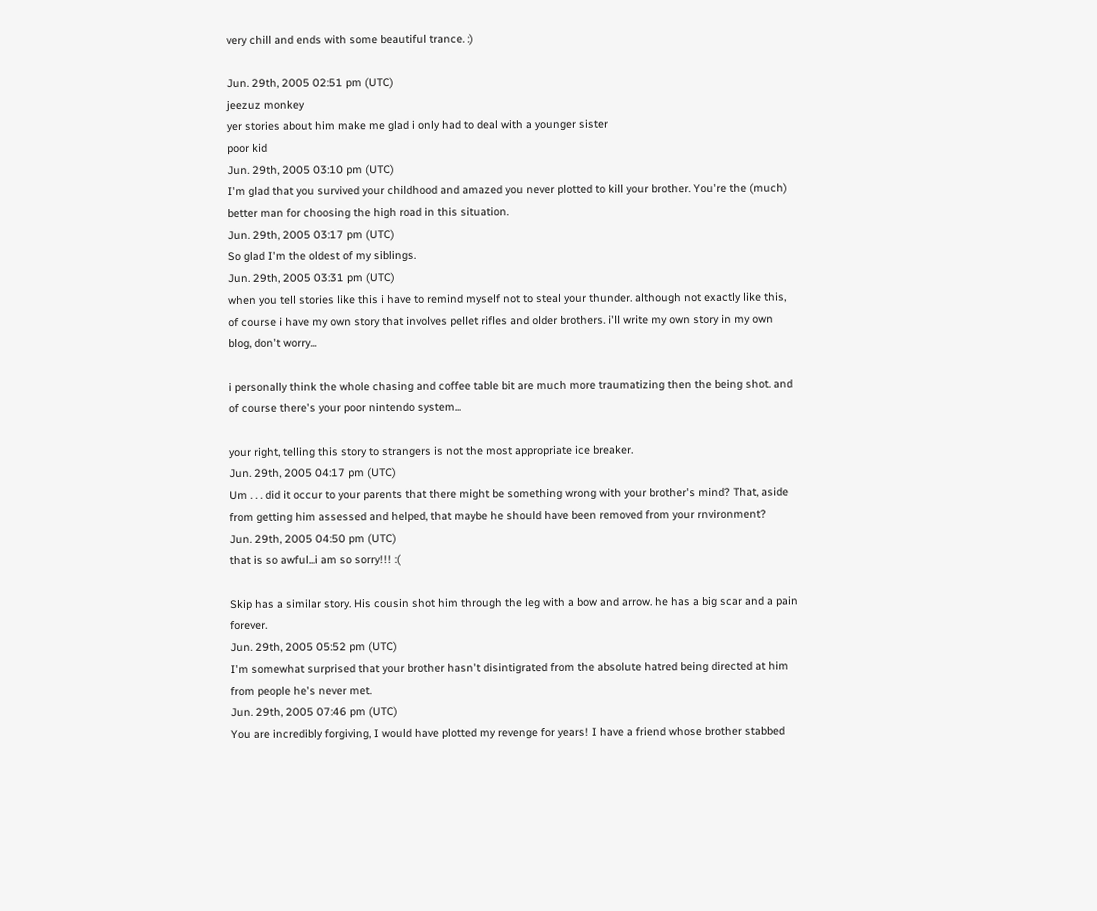very chill and ends with some beautiful trance. :)

Jun. 29th, 2005 02:51 pm (UTC)
jeezuz monkey
yer stories about him make me glad i only had to deal with a younger sister
poor kid
Jun. 29th, 2005 03:10 pm (UTC)
I'm glad that you survived your childhood and amazed you never plotted to kill your brother. You're the (much) better man for choosing the high road in this situation.
Jun. 29th, 2005 03:17 pm (UTC)
So glad I'm the oldest of my siblings.
Jun. 29th, 2005 03:31 pm (UTC)
when you tell stories like this i have to remind myself not to steal your thunder. although not exactly like this, of course i have my own story that involves pellet rifles and older brothers. i'll write my own story in my own blog, don't worry...

i personally think the whole chasing and coffee table bit are much more traumatizing then the being shot. and of course there's your poor nintendo system...

your right, telling this story to strangers is not the most appropriate ice breaker.
Jun. 29th, 2005 04:17 pm (UTC)
Um . . . did it occur to your parents that there might be something wrong with your brother's mind? That, aside from getting him assessed and helped, that maybe he should have been removed from your rnvironment?
Jun. 29th, 2005 04:50 pm (UTC)
that is so awful...i am so sorry!!! :(

Skip has a similar story. His cousin shot him through the leg with a bow and arrow. he has a big scar and a pain forever.
Jun. 29th, 2005 05:52 pm (UTC)
I'm somewhat surprised that your brother hasn't disintigrated from the absolute hatred being directed at him from people he's never met.
Jun. 29th, 2005 07:46 pm (UTC)
You are incredibly forgiving, I would have plotted my revenge for years! I have a friend whose brother stabbed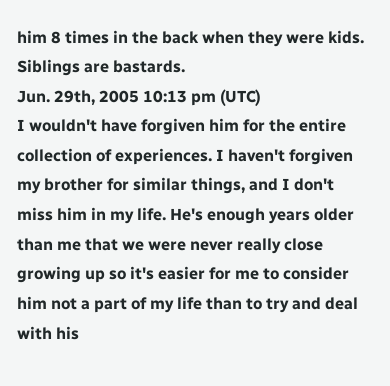him 8 times in the back when they were kids. Siblings are bastards.
Jun. 29th, 2005 10:13 pm (UTC)
I wouldn't have forgiven him for the entire collection of experiences. I haven't forgiven my brother for similar things, and I don't miss him in my life. He's enough years older than me that we were never really close growing up so it's easier for me to consider him not a part of my life than to try and deal with his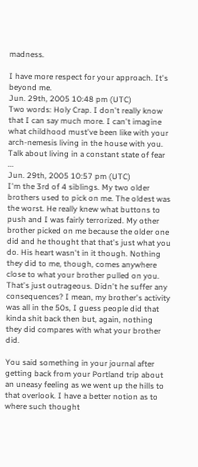madness.

I have more respect for your approach. It's beyond me.
Jun. 29th, 2005 10:48 pm (UTC)
Two words: Holy Crap. I don't really know that I can say much more. I can't imagine what childhood must've been like with your arch-nemesis living in the house with you. Talk about living in a constant state of fear ...
Jun. 29th, 2005 10:57 pm (UTC)
I'm the 3rd of 4 siblings. My two older brothers used to pick on me. The oldest was the worst. He really knew what buttons to push and I was fairly terrorized. My other brother picked on me because the older one did and he thought that that's just what you do. His heart wasn't in it though. Nothing they did to me, though, comes anywhere close to what your brother pulled on you. That's just outrageous. Didn't he suffer any consequences? I mean, my brother's activity was all in the 50s, I guess people did that kinda shit back then but, again, nothing they did compares with what your brother did.

You said something in your journal after getting back from your Portland trip about an uneasy feeling as we went up the hills to that overlook. I have a better notion as to where such thought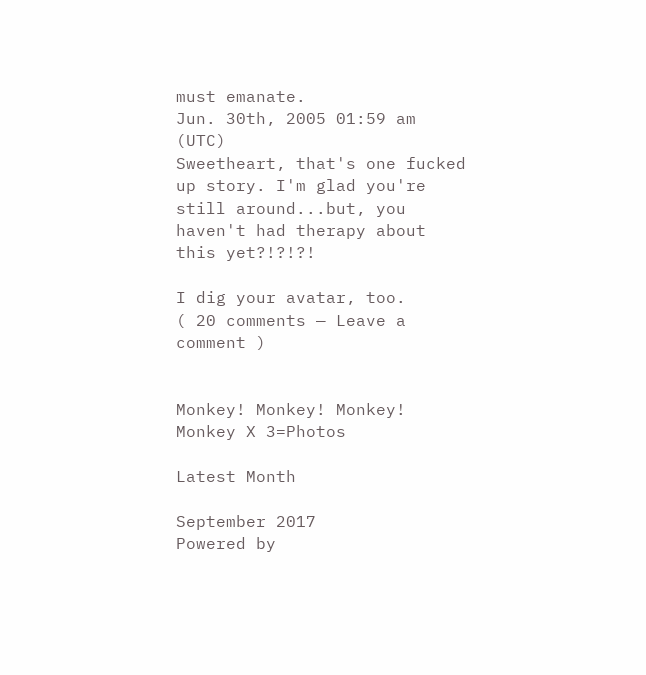must emanate.
Jun. 30th, 2005 01:59 am (UTC)
Sweetheart, that's one fucked up story. I'm glad you're still around...but, you haven't had therapy about this yet?!?!?!

I dig your avatar, too.
( 20 comments — Leave a comment )


Monkey! Monkey! Monkey!
Monkey X 3=Photos

Latest Month

September 2017
Powered by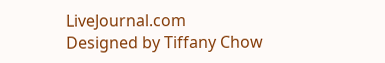LiveJournal.com
Designed by Tiffany Chow